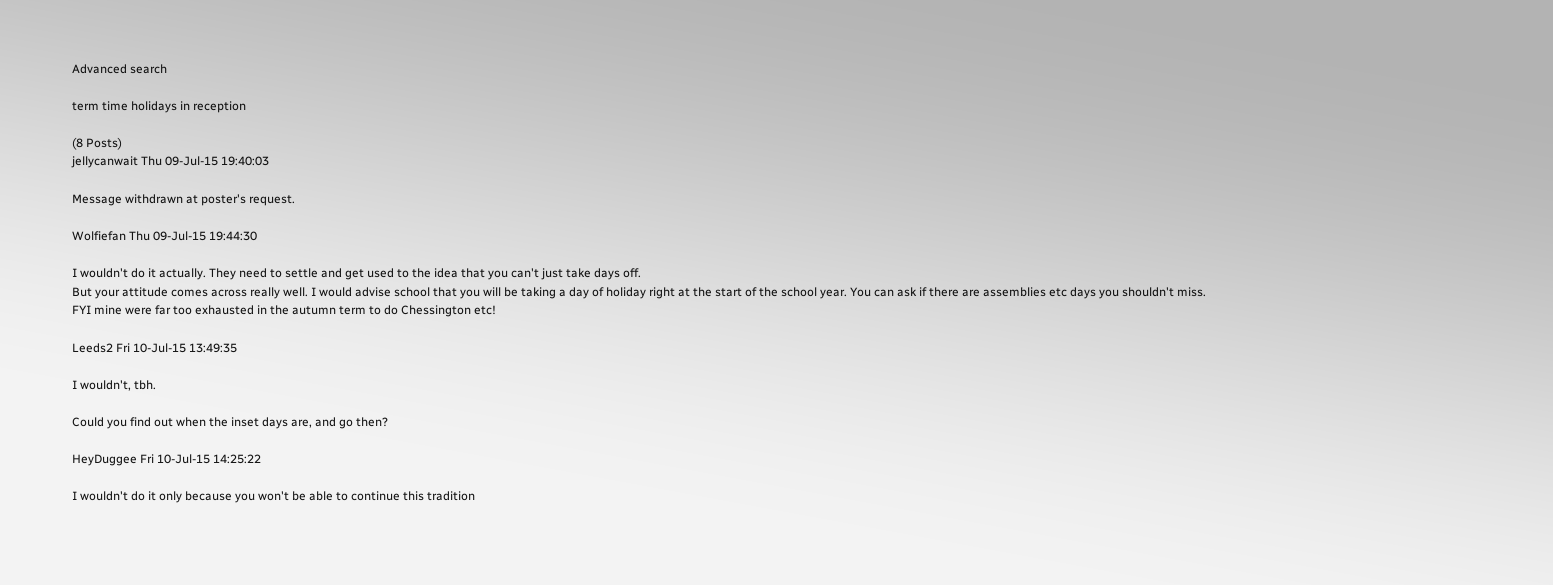Advanced search

term time holidays in reception

(8 Posts)
jellycanwait Thu 09-Jul-15 19:40:03

Message withdrawn at poster's request.

Wolfiefan Thu 09-Jul-15 19:44:30

I wouldn't do it actually. They need to settle and get used to the idea that you can't just take days off.
But your attitude comes across really well. I would advise school that you will be taking a day of holiday right at the start of the school year. You can ask if there are assemblies etc days you shouldn't miss.
FYI mine were far too exhausted in the autumn term to do Chessington etc!

Leeds2 Fri 10-Jul-15 13:49:35

I wouldn't, tbh.

Could you find out when the inset days are, and go then?

HeyDuggee Fri 10-Jul-15 14:25:22

I wouldn't do it only because you won't be able to continue this tradition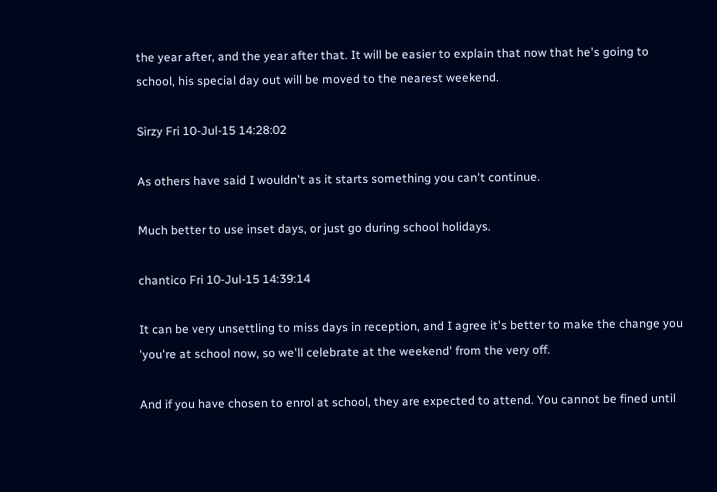the year after, and the year after that. It will be easier to explain that now that he's going to school, his special day out will be moved to the nearest weekend.

Sirzy Fri 10-Jul-15 14:28:02

As others have said I wouldn't as it starts something you can't continue.

Much better to use inset days, or just go during school holidays.

chantico Fri 10-Jul-15 14:39:14

It can be very unsettling to miss days in reception, and I agree it's better to make the change you 'you're at school now, so we'll celebrate at the weekend' from the very off.

And if you have chosen to enrol at school, they are expected to attend. You cannot be fined until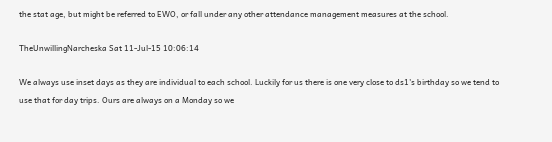the stat age, but might be referred to EWO, or fall under any other attendance management measures at the school.

TheUnwillingNarcheska Sat 11-Jul-15 10:06:14

We always use inset days as they are individual to each school. Luckily for us there is one very close to ds1's birthday so we tend to use that for day trips. Ours are always on a Monday so we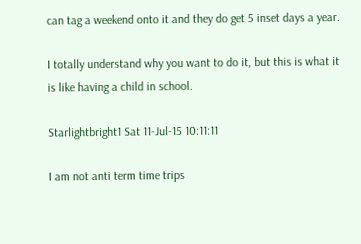can tag a weekend onto it and they do get 5 inset days a year.

I totally understand why you want to do it, but this is what it is like having a child in school.

Starlightbright1 Sat 11-Jul-15 10:11:11

I am not anti term time trips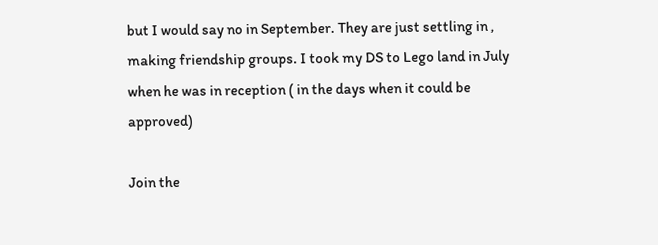but I would say no in September. They are just settling in , making friendship groups. I took my DS to Lego land in July when he was in reception ( in the days when it could be approved)

Join the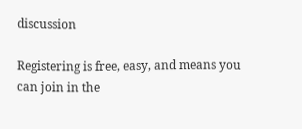discussion

Registering is free, easy, and means you can join in the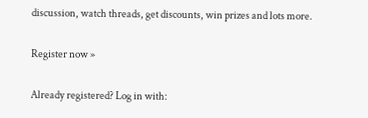discussion, watch threads, get discounts, win prizes and lots more.

Register now »

Already registered? Log in with: